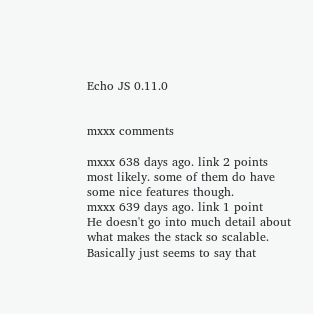Echo JS 0.11.0


mxxx comments

mxxx 638 days ago. link 2 points
most likely. some of them do have some nice features though.
mxxx 639 days ago. link 1 point
He doesn't go into much detail about what makes the stack so scalable. Basically just seems to say that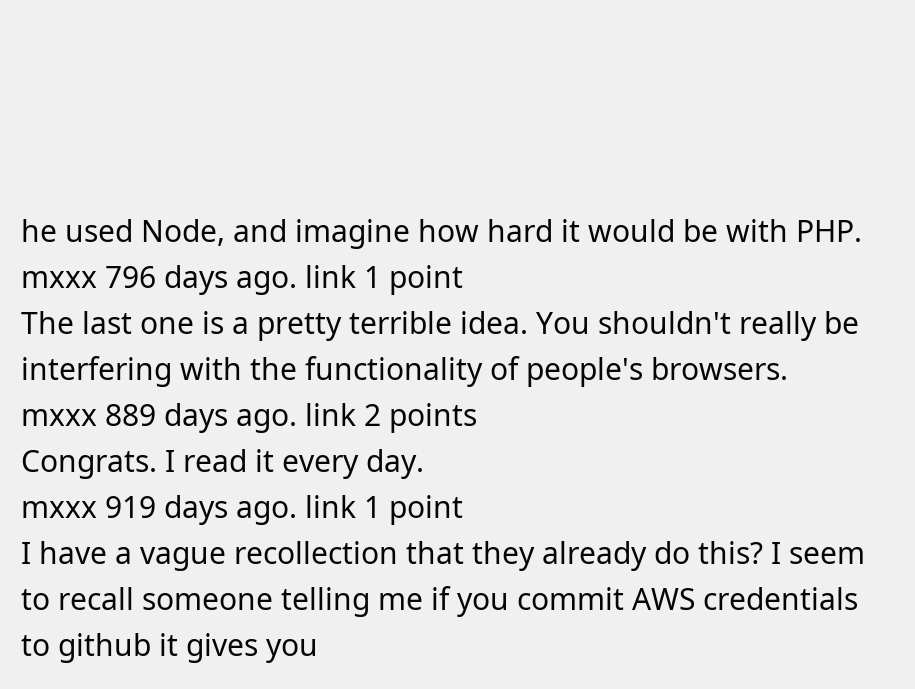he used Node, and imagine how hard it would be with PHP.
mxxx 796 days ago. link 1 point
The last one is a pretty terrible idea. You shouldn't really be interfering with the functionality of people's browsers.
mxxx 889 days ago. link 2 points
Congrats. I read it every day.
mxxx 919 days ago. link 1 point
I have a vague recollection that they already do this? I seem to recall someone telling me if you commit AWS credentials to github it gives you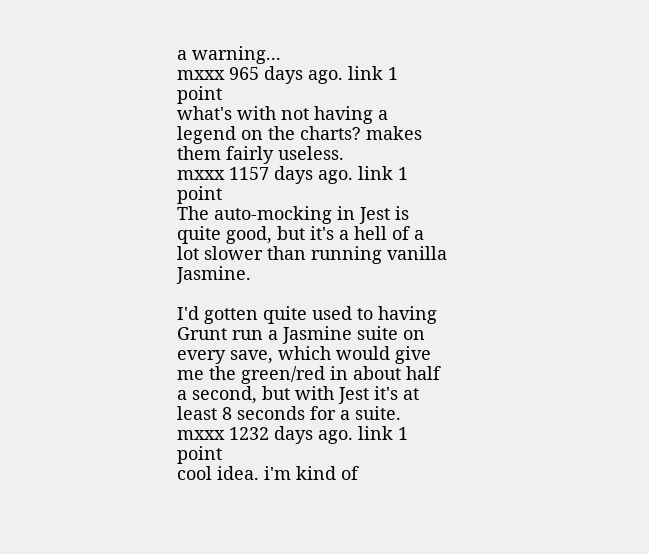a warning...
mxxx 965 days ago. link 1 point
what's with not having a legend on the charts? makes them fairly useless.
mxxx 1157 days ago. link 1 point
The auto-mocking in Jest is quite good, but it's a hell of a lot slower than running vanilla Jasmine.

I'd gotten quite used to having Grunt run a Jasmine suite on every save, which would give me the green/red in about half a second, but with Jest it's at least 8 seconds for a suite.
mxxx 1232 days ago. link 1 point
cool idea. i'm kind of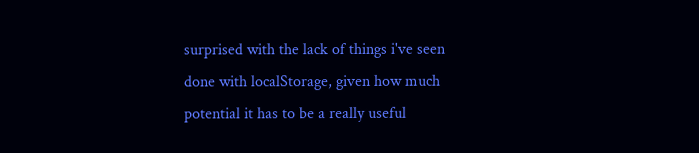surprised with the lack of things i've seen done with localStorage, given how much potential it has to be a really useful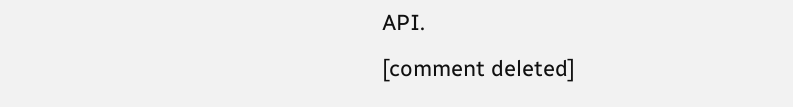API.
[comment deleted]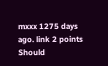mxxx 1275 days ago. link 2 points
Should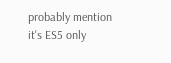probably mention it's ES5 only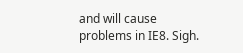and will cause problems in IE8. Sigh.